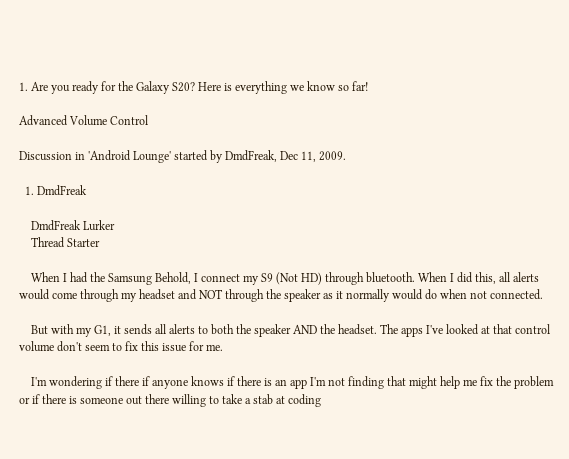1. Are you ready for the Galaxy S20? Here is everything we know so far!

Advanced Volume Control

Discussion in 'Android Lounge' started by DmdFreak, Dec 11, 2009.

  1. DmdFreak

    DmdFreak Lurker
    Thread Starter

    When I had the Samsung Behold, I connect my S9 (Not HD) through bluetooth. When I did this, all alerts would come through my headset and NOT through the speaker as it normally would do when not connected.

    But with my G1, it sends all alerts to both the speaker AND the headset. The apps I've looked at that control volume don't seem to fix this issue for me.

    I'm wondering if there if anyone knows if there is an app I'm not finding that might help me fix the problem or if there is someone out there willing to take a stab at coding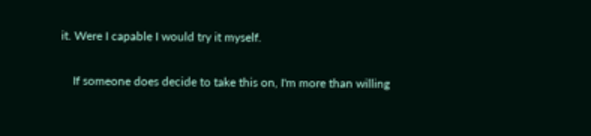it. Were I capable I would try it myself.

    If someone does decide to take this on, I'm more than willing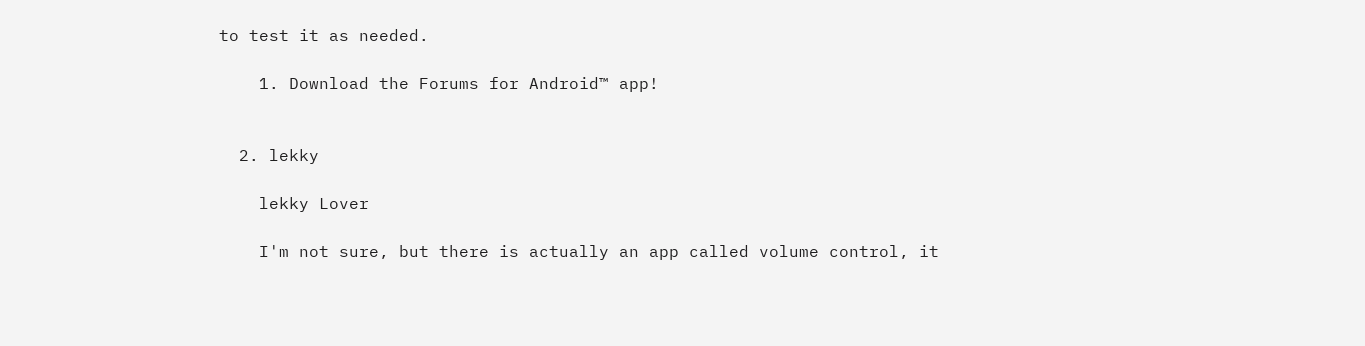to test it as needed.

    1. Download the Forums for Android™ app!


  2. lekky

    lekky Lover

    I'm not sure, but there is actually an app called volume control, it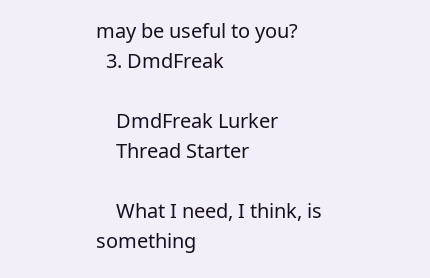may be useful to you?
  3. DmdFreak

    DmdFreak Lurker
    Thread Starter

    What I need, I think, is something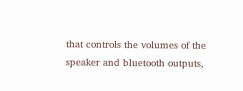that controls the volumes of the speaker and bluetooth outputs,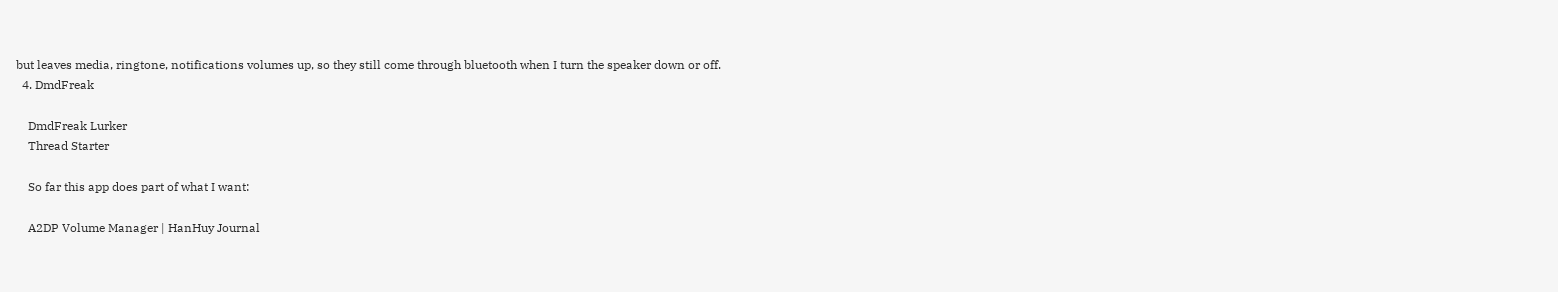but leaves media, ringtone, notifications volumes up, so they still come through bluetooth when I turn the speaker down or off.
  4. DmdFreak

    DmdFreak Lurker
    Thread Starter

    So far this app does part of what I want:

    A2DP Volume Manager | HanHuy Journal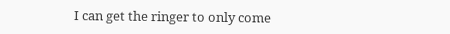I can get the ringer to only come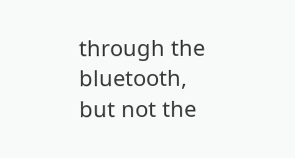through the bluetooth, but not the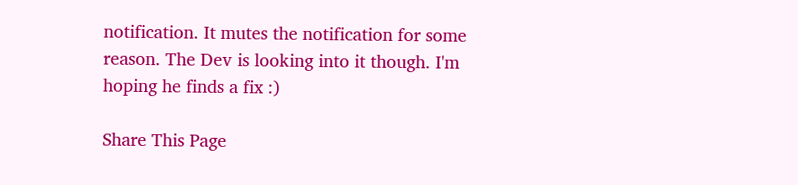notification. It mutes the notification for some reason. The Dev is looking into it though. I'm hoping he finds a fix :)

Share This Page